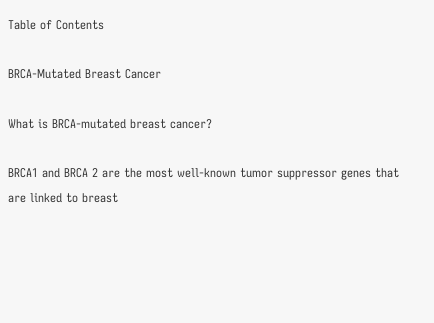Table of Contents

BRCA-Mutated Breast Cancer

What is BRCA-mutated breast cancer?

BRCA1 and BRCA 2 are the most well-known tumor suppressor genes that are linked to breast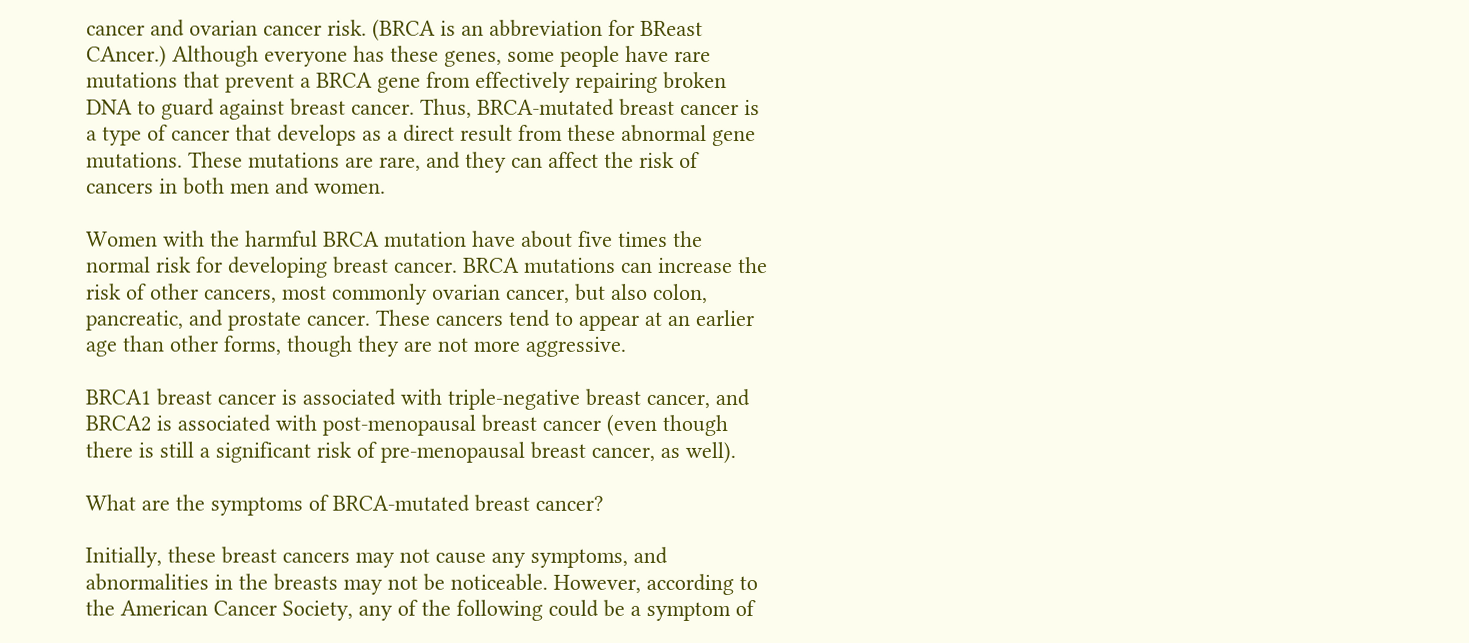cancer and ovarian cancer risk. (BRCA is an abbreviation for BReast CAncer.) Although everyone has these genes, some people have rare mutations that prevent a BRCA gene from effectively repairing broken DNA to guard against breast cancer. Thus, BRCA-mutated breast cancer is a type of cancer that develops as a direct result from these abnormal gene mutations. These mutations are rare, and they can affect the risk of cancers in both men and women.

Women with the harmful BRCA mutation have about five times the normal risk for developing breast cancer. BRCA mutations can increase the risk of other cancers, most commonly ovarian cancer, but also colon, pancreatic, and prostate cancer. These cancers tend to appear at an earlier age than other forms, though they are not more aggressive.

BRCA1 breast cancer is associated with triple-negative breast cancer, and BRCA2 is associated with post-menopausal breast cancer (even though there is still a significant risk of pre-menopausal breast cancer, as well).

What are the symptoms of BRCA-mutated breast cancer?

Initially, these breast cancers may not cause any symptoms, and abnormalities in the breasts may not be noticeable. However, according to the American Cancer Society, any of the following could be a symptom of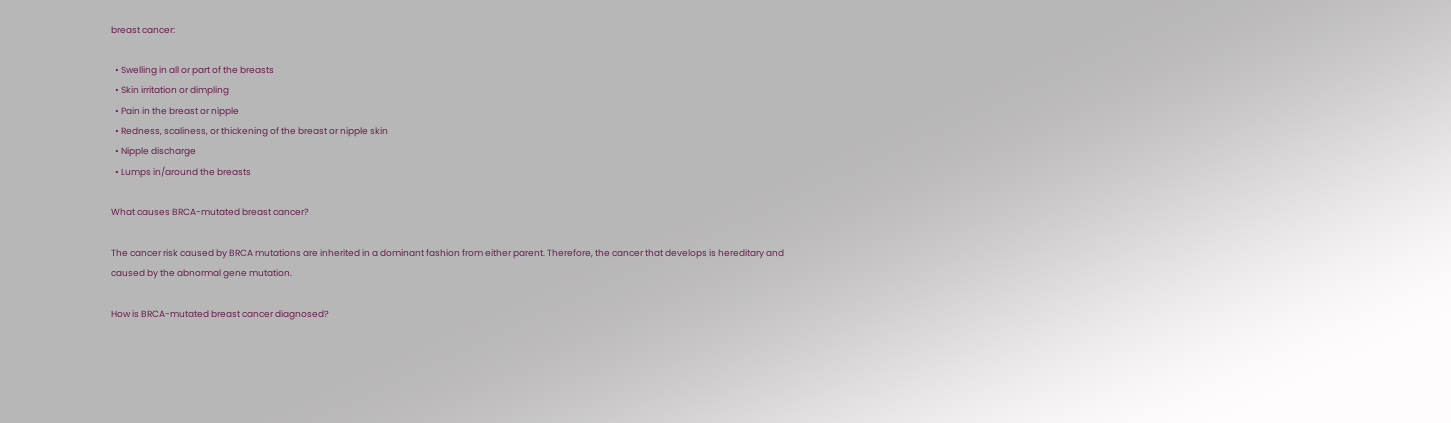breast cancer:

  • Swelling in all or part of the breasts
  • Skin irritation or dimpling
  • Pain in the breast or nipple
  • Redness, scaliness, or thickening of the breast or nipple skin
  • Nipple discharge
  • Lumps in/around the breasts

What causes BRCA-mutated breast cancer?

The cancer risk caused by BRCA mutations are inherited in a dominant fashion from either parent. Therefore, the cancer that develops is hereditary and caused by the abnormal gene mutation.

How is BRCA-mutated breast cancer diagnosed?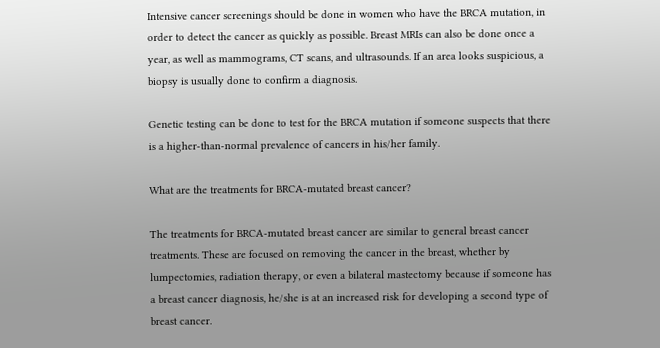Intensive cancer screenings should be done in women who have the BRCA mutation, in order to detect the cancer as quickly as possible. Breast MRIs can also be done once a year, as well as mammograms, CT scans, and ultrasounds. If an area looks suspicious, a biopsy is usually done to confirm a diagnosis.

Genetic testing can be done to test for the BRCA mutation if someone suspects that there is a higher-than-normal prevalence of cancers in his/her family.

What are the treatments for BRCA-mutated breast cancer?

The treatments for BRCA-mutated breast cancer are similar to general breast cancer treatments. These are focused on removing the cancer in the breast, whether by lumpectomies, radiation therapy, or even a bilateral mastectomy because if someone has a breast cancer diagnosis, he/she is at an increased risk for developing a second type of breast cancer.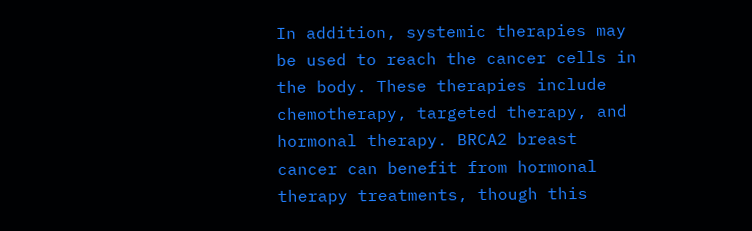In addition, systemic therapies may be used to reach the cancer cells in the body. These therapies include chemotherapy, targeted therapy, and hormonal therapy. BRCA2 breast cancer can benefit from hormonal therapy treatments, though this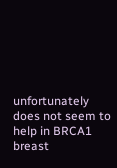unfortunately does not seem to help in BRCA1 breast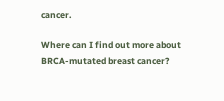cancer.

Where can I find out more about BRCA-mutated breast cancer?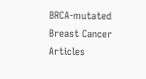BRCA-mutated Breast Cancer Articles